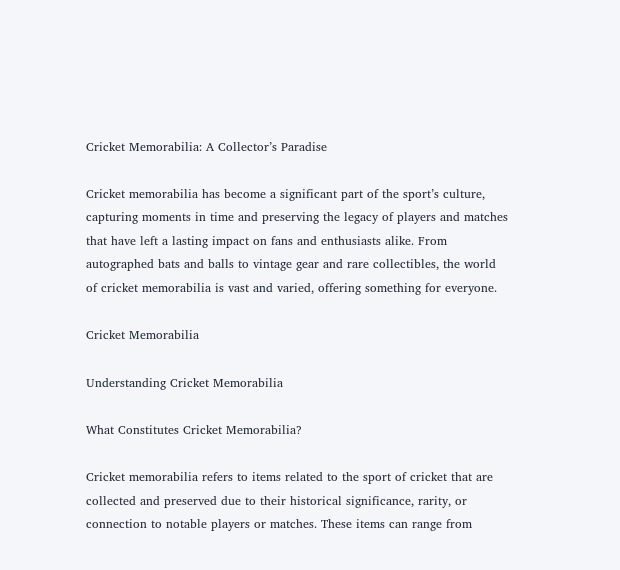Cricket Memorabilia: A Collector’s Paradise

Cricket memorabilia has become a significant part of the sport’s culture, capturing moments in time and preserving the legacy of players and matches that have left a lasting impact on fans and enthusiasts alike. From autographed bats and balls to vintage gear and rare collectibles, the world of cricket memorabilia is vast and varied, offering something for everyone.

Cricket Memorabilia

Understanding Cricket Memorabilia

What Constitutes Cricket Memorabilia?

Cricket memorabilia refers to items related to the sport of cricket that are collected and preserved due to their historical significance, rarity, or connection to notable players or matches. These items can range from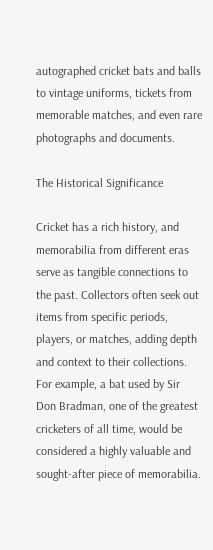autographed cricket bats and balls to vintage uniforms, tickets from memorable matches, and even rare photographs and documents.

The Historical Significance

Cricket has a rich history, and memorabilia from different eras serve as tangible connections to the past. Collectors often seek out items from specific periods, players, or matches, adding depth and context to their collections. For example, a bat used by Sir Don Bradman, one of the greatest cricketers of all time, would be considered a highly valuable and sought-after piece of memorabilia.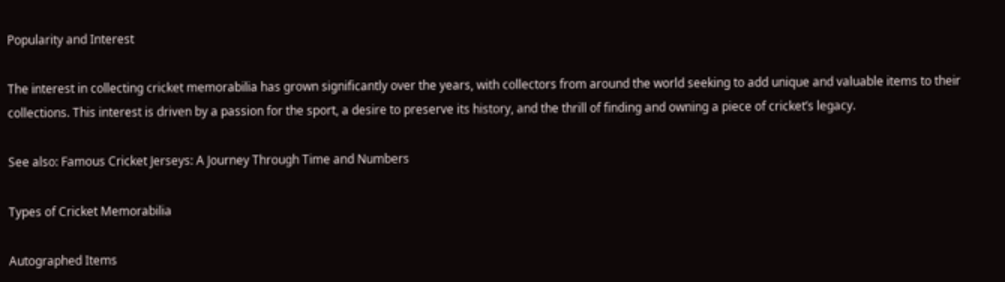Popularity and Interest

The interest in collecting cricket memorabilia has grown significantly over the years, with collectors from around the world seeking to add unique and valuable items to their collections. This interest is driven by a passion for the sport, a desire to preserve its history, and the thrill of finding and owning a piece of cricket’s legacy.

See also: Famous Cricket Jerseys: A Journey Through Time and Numbers

Types of Cricket Memorabilia

Autographed Items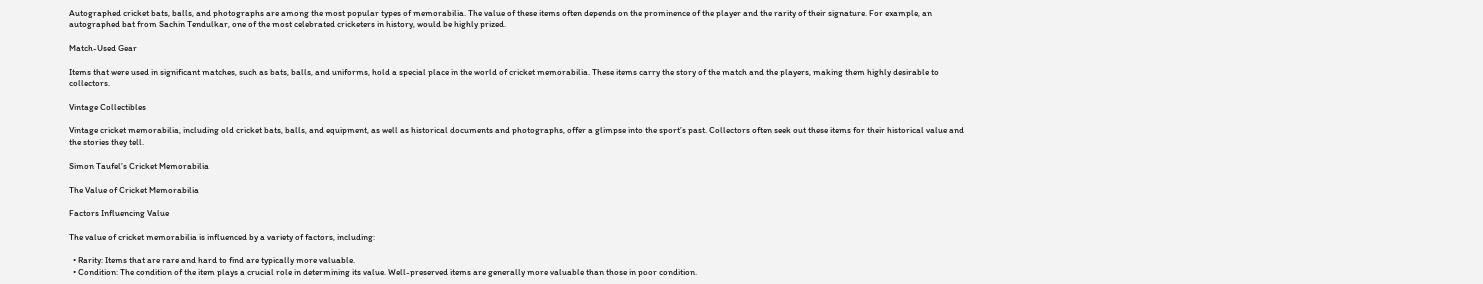Autographed cricket bats, balls, and photographs are among the most popular types of memorabilia. The value of these items often depends on the prominence of the player and the rarity of their signature. For example, an autographed bat from Sachin Tendulkar, one of the most celebrated cricketers in history, would be highly prized.

Match-Used Gear

Items that were used in significant matches, such as bats, balls, and uniforms, hold a special place in the world of cricket memorabilia. These items carry the story of the match and the players, making them highly desirable to collectors.

Vintage Collectibles

Vintage cricket memorabilia, including old cricket bats, balls, and equipment, as well as historical documents and photographs, offer a glimpse into the sport’s past. Collectors often seek out these items for their historical value and the stories they tell.

Simon Taufel’s Cricket Memorabilia

The Value of Cricket Memorabilia

Factors Influencing Value

The value of cricket memorabilia is influenced by a variety of factors, including:

  • Rarity: Items that are rare and hard to find are typically more valuable.
  • Condition: The condition of the item plays a crucial role in determining its value. Well-preserved items are generally more valuable than those in poor condition.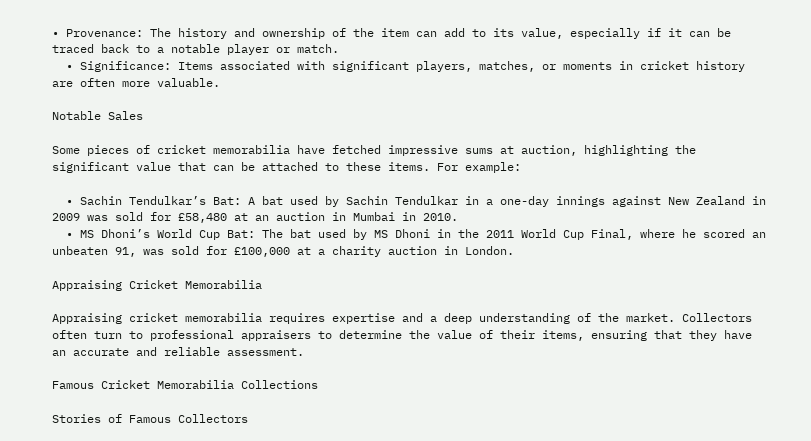• Provenance: The history and ownership of the item can add to its value, especially if it can be traced back to a notable player or match.
  • Significance: Items associated with significant players, matches, or moments in cricket history are often more valuable.

Notable Sales

Some pieces of cricket memorabilia have fetched impressive sums at auction, highlighting the significant value that can be attached to these items. For example:

  • Sachin Tendulkar’s Bat: A bat used by Sachin Tendulkar in a one-day innings against New Zealand in 2009 was sold for £58,480 at an auction in Mumbai in 2010.
  • MS Dhoni’s World Cup Bat: The bat used by MS Dhoni in the 2011 World Cup Final, where he scored an unbeaten 91, was sold for £100,000 at a charity auction in London.

Appraising Cricket Memorabilia

Appraising cricket memorabilia requires expertise and a deep understanding of the market. Collectors often turn to professional appraisers to determine the value of their items, ensuring that they have an accurate and reliable assessment.

Famous Cricket Memorabilia Collections

Stories of Famous Collectors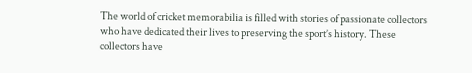The world of cricket memorabilia is filled with stories of passionate collectors who have dedicated their lives to preserving the sport’s history. These collectors have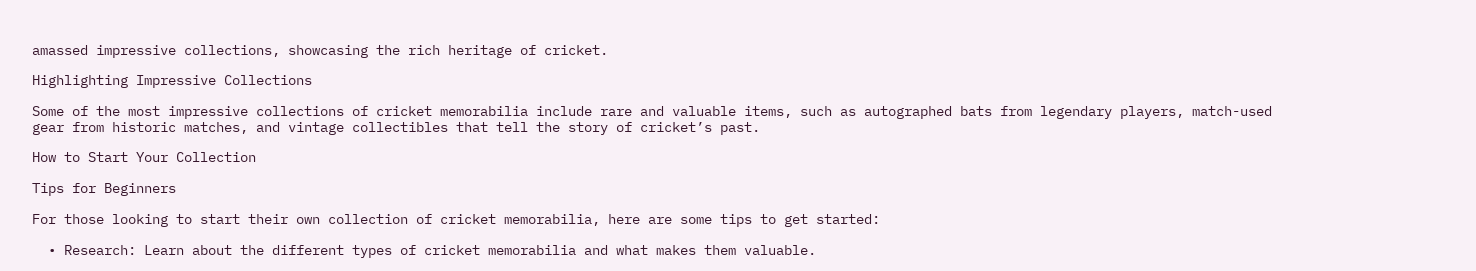amassed impressive collections, showcasing the rich heritage of cricket.

Highlighting Impressive Collections

Some of the most impressive collections of cricket memorabilia include rare and valuable items, such as autographed bats from legendary players, match-used gear from historic matches, and vintage collectibles that tell the story of cricket’s past.

How to Start Your Collection

Tips for Beginners

For those looking to start their own collection of cricket memorabilia, here are some tips to get started:

  • Research: Learn about the different types of cricket memorabilia and what makes them valuable.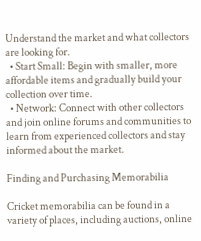Understand the market and what collectors are looking for.
  • Start Small: Begin with smaller, more affordable items and gradually build your collection over time.
  • Network: Connect with other collectors and join online forums and communities to learn from experienced collectors and stay informed about the market.

Finding and Purchasing Memorabilia

Cricket memorabilia can be found in a variety of places, including auctions, online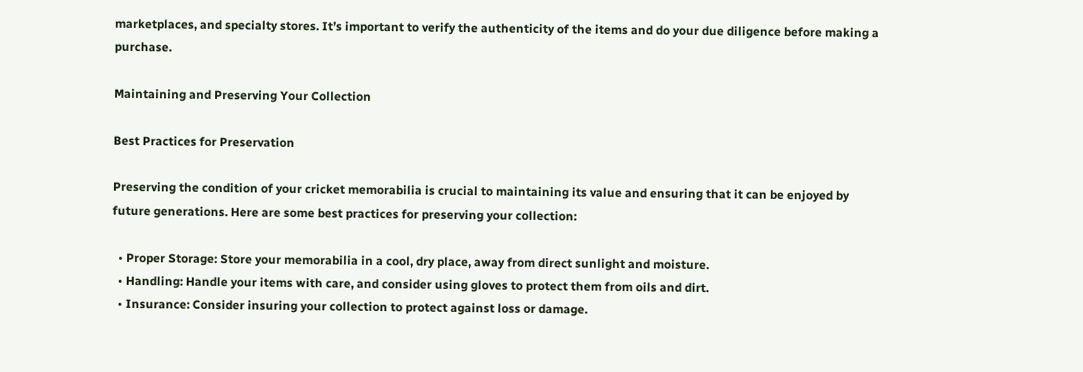marketplaces, and specialty stores. It’s important to verify the authenticity of the items and do your due diligence before making a purchase.

Maintaining and Preserving Your Collection

Best Practices for Preservation

Preserving the condition of your cricket memorabilia is crucial to maintaining its value and ensuring that it can be enjoyed by future generations. Here are some best practices for preserving your collection:

  • Proper Storage: Store your memorabilia in a cool, dry place, away from direct sunlight and moisture.
  • Handling: Handle your items with care, and consider using gloves to protect them from oils and dirt.
  • Insurance: Consider insuring your collection to protect against loss or damage.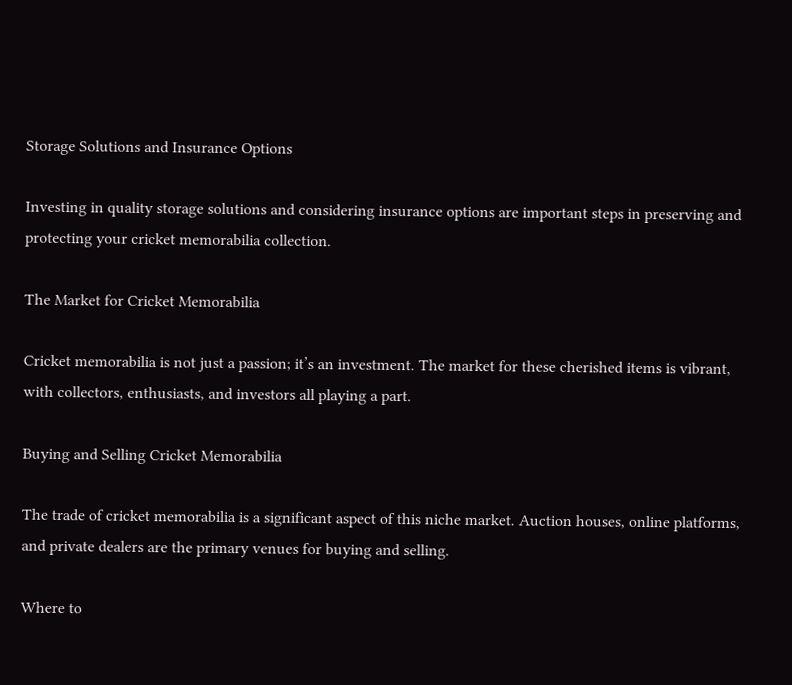Storage Solutions and Insurance Options

Investing in quality storage solutions and considering insurance options are important steps in preserving and protecting your cricket memorabilia collection.

The Market for Cricket Memorabilia

Cricket memorabilia is not just a passion; it’s an investment. The market for these cherished items is vibrant, with collectors, enthusiasts, and investors all playing a part.

Buying and Selling Cricket Memorabilia

The trade of cricket memorabilia is a significant aspect of this niche market. Auction houses, online platforms, and private dealers are the primary venues for buying and selling.

Where to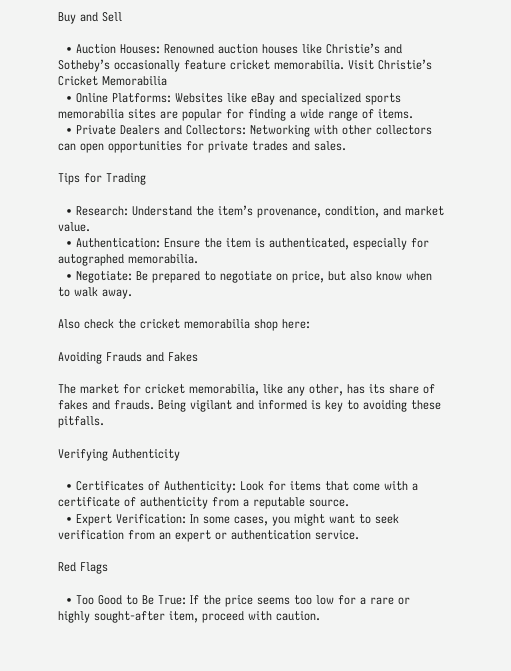Buy and Sell

  • Auction Houses: Renowned auction houses like Christie’s and Sotheby’s occasionally feature cricket memorabilia. Visit Christie’s Cricket Memorabilia
  • Online Platforms: Websites like eBay and specialized sports memorabilia sites are popular for finding a wide range of items.
  • Private Dealers and Collectors: Networking with other collectors can open opportunities for private trades and sales.

Tips for Trading

  • Research: Understand the item’s provenance, condition, and market value.
  • Authentication: Ensure the item is authenticated, especially for autographed memorabilia.
  • Negotiate: Be prepared to negotiate on price, but also know when to walk away.

Also check the cricket memorabilia shop here:

Avoiding Frauds and Fakes

The market for cricket memorabilia, like any other, has its share of fakes and frauds. Being vigilant and informed is key to avoiding these pitfalls.

Verifying Authenticity

  • Certificates of Authenticity: Look for items that come with a certificate of authenticity from a reputable source.
  • Expert Verification: In some cases, you might want to seek verification from an expert or authentication service.

Red Flags

  • Too Good to Be True: If the price seems too low for a rare or highly sought-after item, proceed with caution.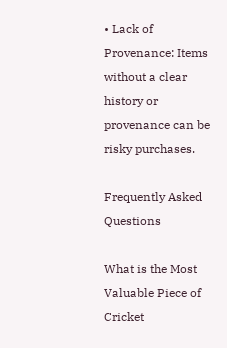• Lack of Provenance: Items without a clear history or provenance can be risky purchases.

Frequently Asked Questions

What is the Most Valuable Piece of Cricket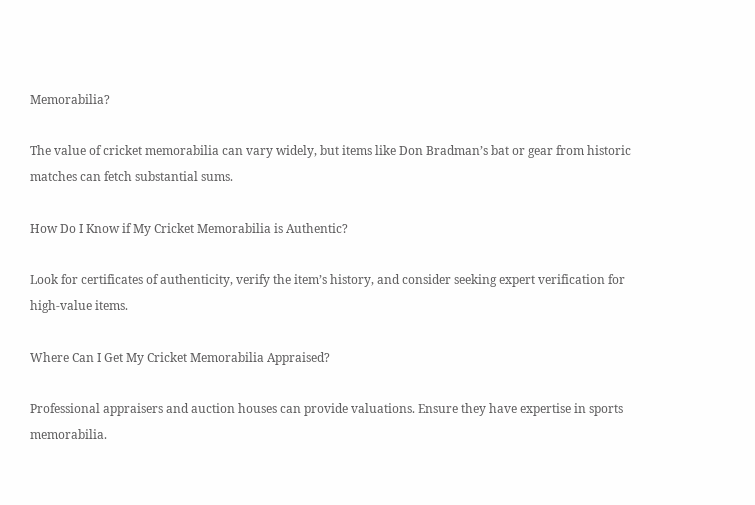Memorabilia?

The value of cricket memorabilia can vary widely, but items like Don Bradman’s bat or gear from historic matches can fetch substantial sums.

How Do I Know if My Cricket Memorabilia is Authentic?

Look for certificates of authenticity, verify the item’s history, and consider seeking expert verification for high-value items.

Where Can I Get My Cricket Memorabilia Appraised?

Professional appraisers and auction houses can provide valuations. Ensure they have expertise in sports memorabilia.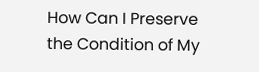How Can I Preserve the Condition of My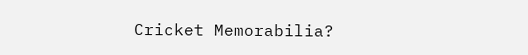Cricket Memorabilia?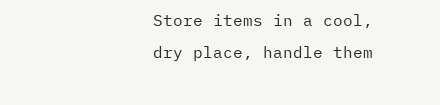Store items in a cool, dry place, handle them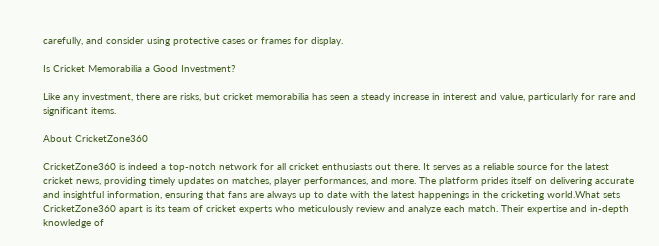carefully, and consider using protective cases or frames for display.

Is Cricket Memorabilia a Good Investment?

Like any investment, there are risks, but cricket memorabilia has seen a steady increase in interest and value, particularly for rare and significant items.

About CricketZone360

CricketZone360 is indeed a top-notch network for all cricket enthusiasts out there. It serves as a reliable source for the latest cricket news, providing timely updates on matches, player performances, and more. The platform prides itself on delivering accurate and insightful information, ensuring that fans are always up to date with the latest happenings in the cricketing world.What sets CricketZone360 apart is its team of cricket experts who meticulously review and analyze each match. Their expertise and in-depth knowledge of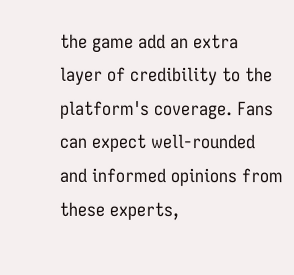the game add an extra layer of credibility to the platform's coverage. Fans can expect well-rounded and informed opinions from these experts,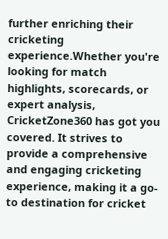further enriching their cricketing experience.Whether you're looking for match highlights, scorecards, or expert analysis, CricketZone360 has got you covered. It strives to provide a comprehensive and engaging cricketing experience, making it a go-to destination for cricket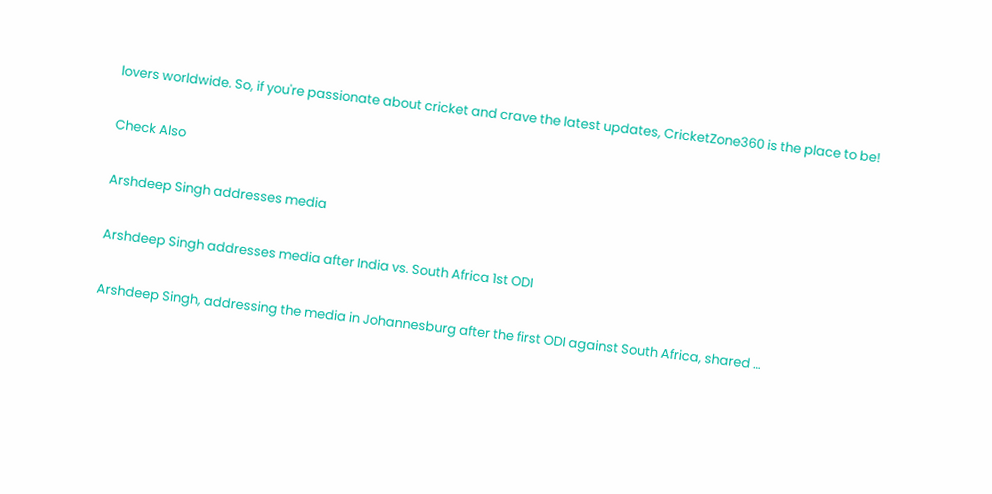lovers worldwide. So, if you're passionate about cricket and crave the latest updates, CricketZone360 is the place to be!

Check Also

Arshdeep Singh addresses media

Arshdeep Singh addresses media after India vs. South Africa 1st ODI

Arshdeep Singh, addressing the media in Johannesburg after the first ODI against South Africa, shared …